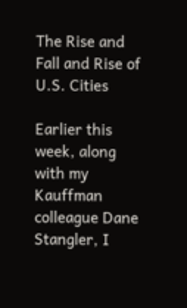The Rise and Fall and Rise of U.S. Cities

Earlier this week, along with my Kauffman colleague Dane Stangler, I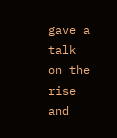gave a talk on the rise and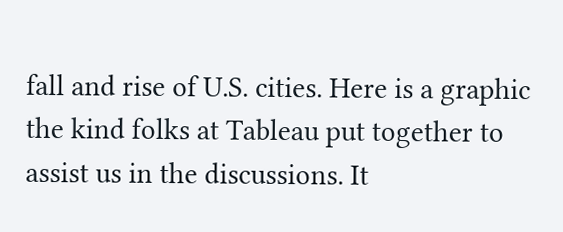fall and rise of U.S. cities. Here is a graphic the kind folks at Tableau put together to assist us in the discussions. It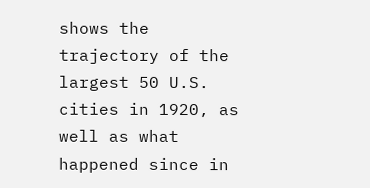shows the trajectory of the largest 50 U.S. cities in 1920, as well as what happened since in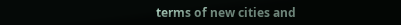terms of new cities and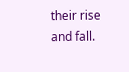their rise and fall.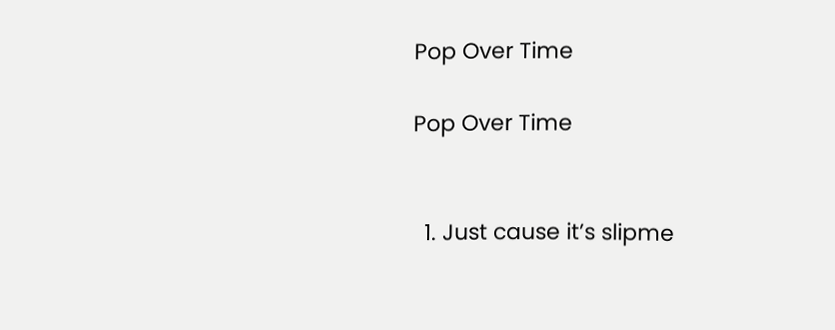Pop Over Time

Pop Over Time


  1. Just cause it’s slipme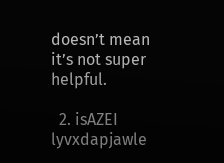doesn’t mean it’s not super helpful.

  2. isAZEI lyvxdapjawle